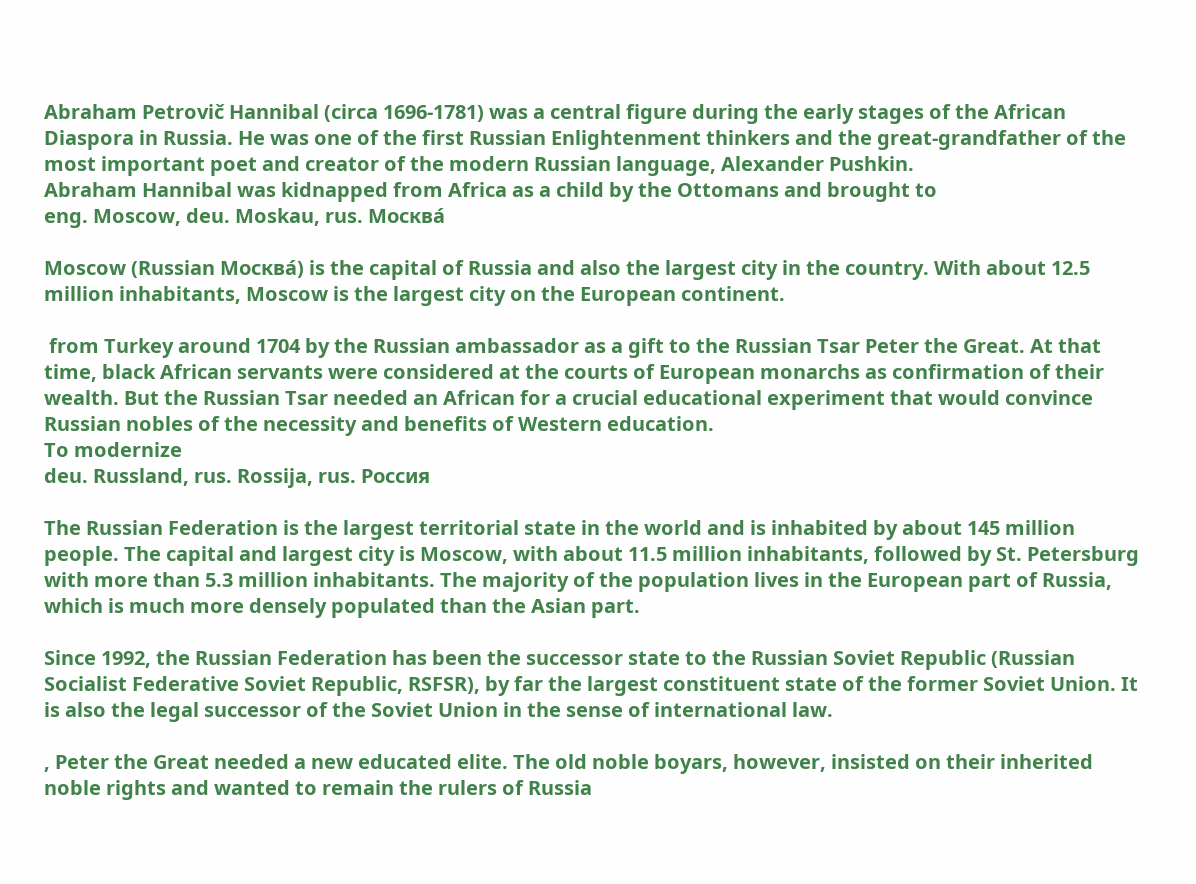Abraham Petrovič Hannibal (circa 1696-1781) was a central figure during the early stages of the African Diaspora in Russia. He was one of the first Russian Enlightenment thinkers and the great-grandfather of the most important poet and creator of the modern Russian language, Alexander Pushkin.
Abraham Hannibal was kidnapped from Africa as a child by the Ottomans and brought to
eng. Moscow, deu. Moskau, rus. Москва́

Moscow (Russian Москва́) is the capital of Russia and also the largest city in the country. With about 12.5 million inhabitants, Moscow is the largest city on the European continent.

 from Turkey around 1704 by the Russian ambassador as a gift to the Russian Tsar Peter the Great. At that time, black African servants were considered at the courts of European monarchs as confirmation of their wealth. But the Russian Tsar needed an African for a crucial educational experiment that would convince Russian nobles of the necessity and benefits of Western education.
To modernize
deu. Russland, rus. Rossija, rus. Россия

The Russian Federation is the largest territorial state in the world and is inhabited by about 145 million people. The capital and largest city is Moscow, with about 11.5 million inhabitants, followed by St. Petersburg with more than 5.3 million inhabitants. The majority of the population lives in the European part of Russia, which is much more densely populated than the Asian part.

Since 1992, the Russian Federation has been the successor state to the Russian Soviet Republic (Russian Socialist Federative Soviet Republic, RSFSR), by far the largest constituent state of the former Soviet Union. It is also the legal successor of the Soviet Union in the sense of international law.

, Peter the Great needed a new educated elite. The old noble boyars, however, insisted on their inherited noble rights and wanted to remain the rulers of Russia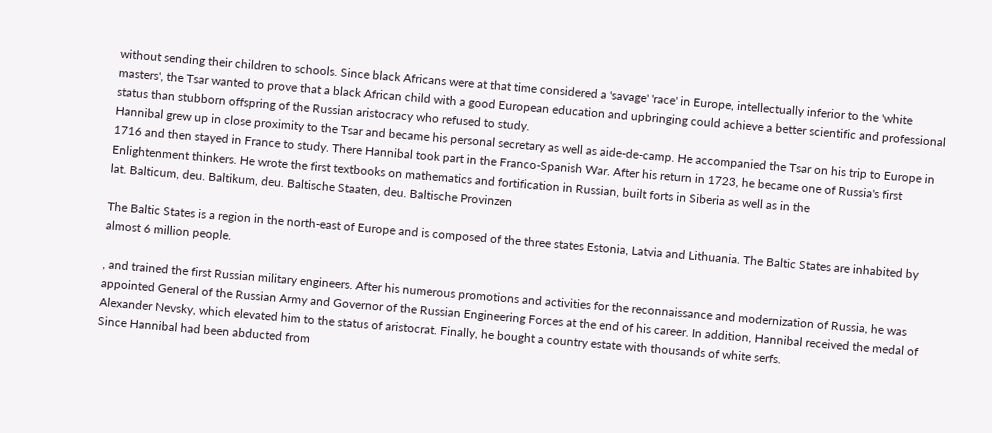without sending their children to schools. Since black Africans were at that time considered a 'savage' 'race' in Europe, intellectually inferior to the 'white masters', the Tsar wanted to prove that a black African child with a good European education and upbringing could achieve a better scientific and professional status than stubborn offspring of the Russian aristocracy who refused to study.
Hannibal grew up in close proximity to the Tsar and became his personal secretary as well as aide-de-camp. He accompanied the Tsar on his trip to Europe in 1716 and then stayed in France to study. There Hannibal took part in the Franco-Spanish War. After his return in 1723, he became one of Russia's first Enlightenment thinkers. He wrote the first textbooks on mathematics and fortification in Russian, built forts in Siberia as well as in the
lat. Balticum, deu. Baltikum, deu. Baltische Staaten, deu. Baltische Provinzen

The Baltic States is a region in the north-east of Europe and is composed of the three states Estonia, Latvia and Lithuania. The Baltic States are inhabited by almost 6 million people.

, and trained the first Russian military engineers. After his numerous promotions and activities for the reconnaissance and modernization of Russia, he was appointed General of the Russian Army and Governor of the Russian Engineering Forces at the end of his career. In addition, Hannibal received the medal of Alexander Nevsky, which elevated him to the status of aristocrat. Finally, he bought a country estate with thousands of white serfs.
Since Hannibal had been abducted from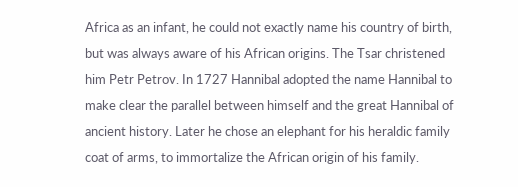Africa as an infant, he could not exactly name his country of birth, but was always aware of his African origins. The Tsar christened him Petr Petrov. In 1727 Hannibal adopted the name Hannibal to make clear the parallel between himself and the great Hannibal of ancient history. Later he chose an elephant for his heraldic family coat of arms, to immortalize the African origin of his family.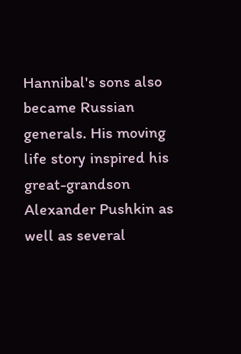Hannibal's sons also became Russian generals. His moving life story inspired his great-grandson Alexander Pushkin as well as several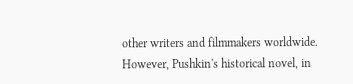other writers and filmmakers worldwide. However, Pushkin's historical novel, in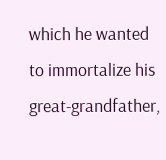which he wanted to immortalize his great-grandfather,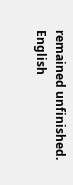remained unfinished.
English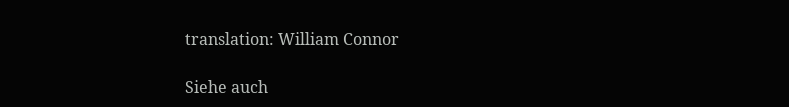translation: William Connor

Siehe auch